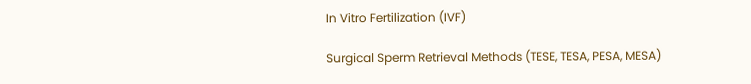In Vitro Fertilization (IVF)

Surgical Sperm Retrieval Methods (TESE, TESA, PESA, MESA)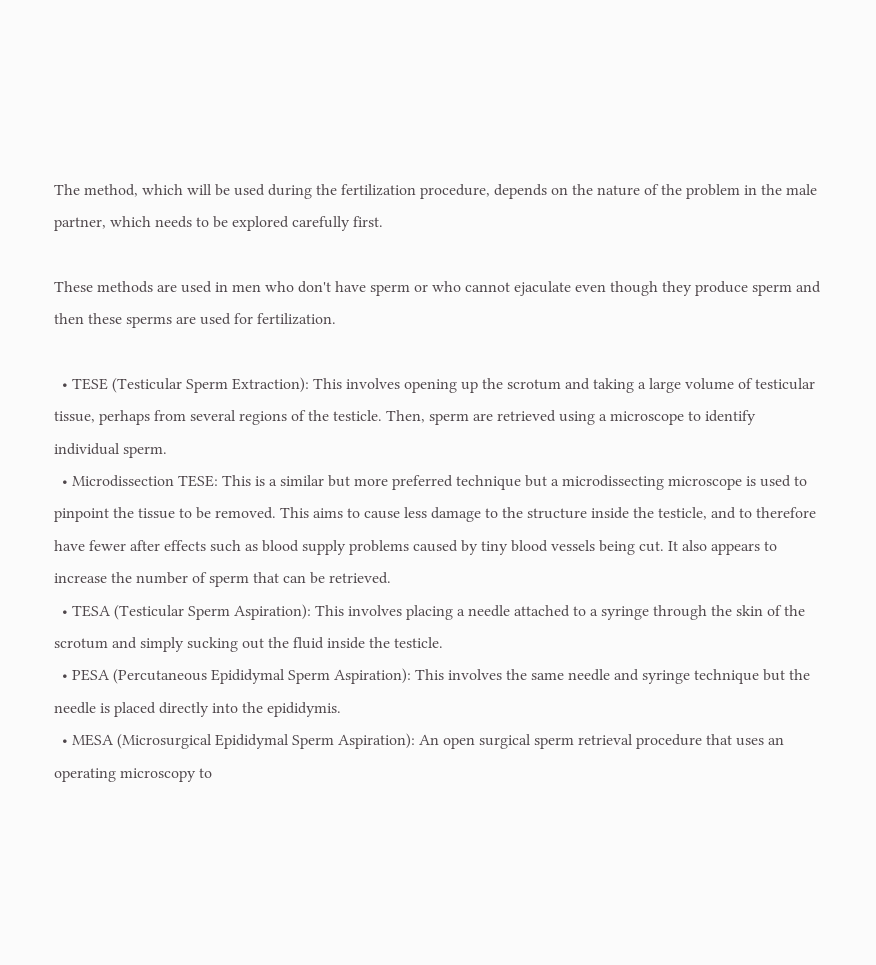The method, which will be used during the fertilization procedure, depends on the nature of the problem in the male partner, which needs to be explored carefully first.

These methods are used in men who don't have sperm or who cannot ejaculate even though they produce sperm and then these sperms are used for fertilization.

  • TESE (Testicular Sperm Extraction): This involves opening up the scrotum and taking a large volume of testicular tissue, perhaps from several regions of the testicle. Then, sperm are retrieved using a microscope to identify individual sperm.
  • Microdissection TESE: This is a similar but more preferred technique but a microdissecting microscope is used to pinpoint the tissue to be removed. This aims to cause less damage to the structure inside the testicle, and to therefore have fewer after effects such as blood supply problems caused by tiny blood vessels being cut. It also appears to increase the number of sperm that can be retrieved.
  • TESA (Testicular Sperm Aspiration): This involves placing a needle attached to a syringe through the skin of the scrotum and simply sucking out the fluid inside the testicle.
  • PESA (Percutaneous Epididymal Sperm Aspiration): This involves the same needle and syringe technique but the needle is placed directly into the epididymis.
  • MESA (Microsurgical Epididymal Sperm Aspiration): An open surgical sperm retrieval procedure that uses an operating microscopy to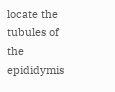locate the tubules of the epididymis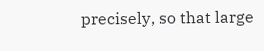precisely, so that large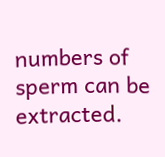numbers of sperm can be extracted.